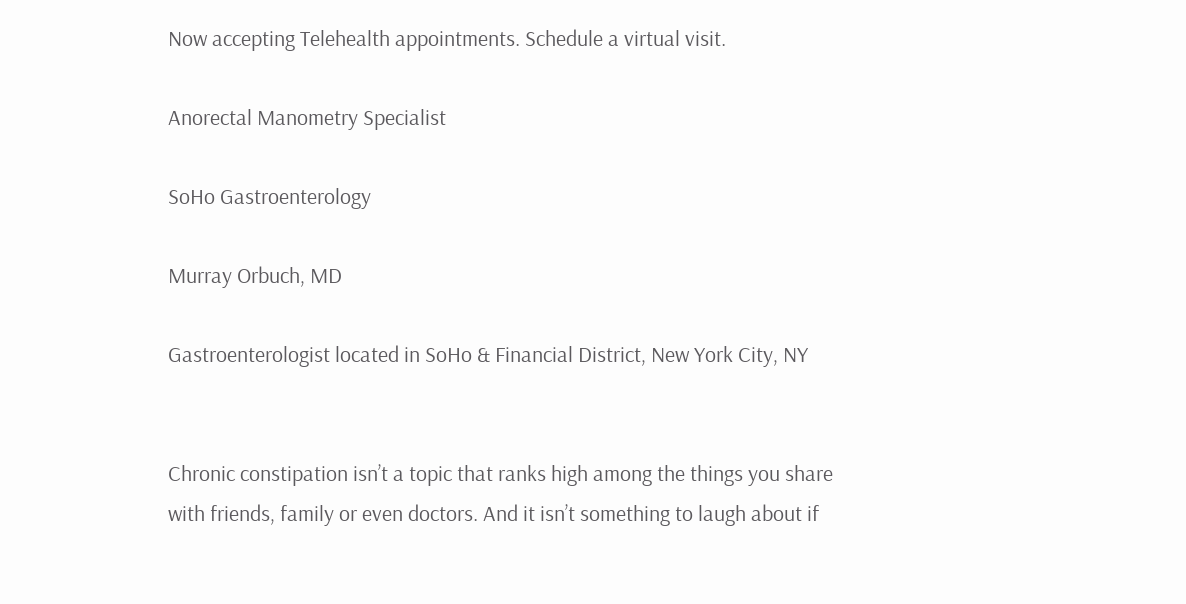Now accepting Telehealth appointments. Schedule a virtual visit.

Anorectal Manometry Specialist

SoHo Gastroenterology

Murray Orbuch, MD

Gastroenterologist located in SoHo & Financial District, New York City, NY


Chronic constipation isn’t a topic that ranks high among the things you share with friends, family or even doctors. And it isn’t something to laugh about if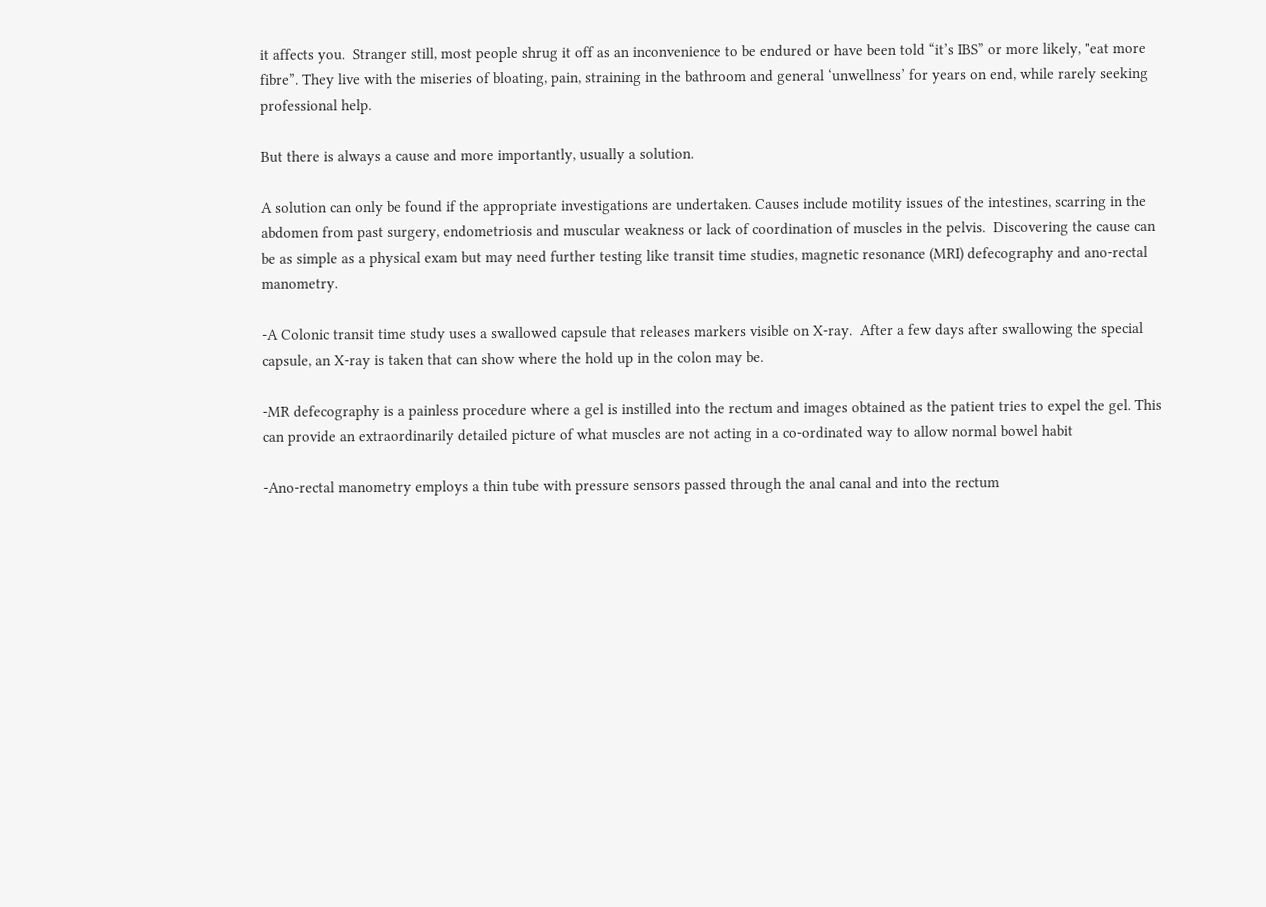it affects you.  Stranger still, most people shrug it off as an inconvenience to be endured or have been told “it’s IBS” or more likely, "eat more fibre”. They live with the miseries of bloating, pain, straining in the bathroom and general ‘unwellness’ for years on end, while rarely seeking professional help.

But there is always a cause and more importantly, usually a solution.

A solution can only be found if the appropriate investigations are undertaken. Causes include motility issues of the intestines, scarring in the abdomen from past surgery, endometriosis and muscular weakness or lack of coordination of muscles in the pelvis.  Discovering the cause can be as simple as a physical exam but may need further testing like transit time studies, magnetic resonance (MRI) defecography and ano-rectal manometry.

-A Colonic transit time study uses a swallowed capsule that releases markers visible on X-ray.  After a few days after swallowing the special capsule, an X-ray is taken that can show where the hold up in the colon may be.

-MR defecography is a painless procedure where a gel is instilled into the rectum and images obtained as the patient tries to expel the gel. This can provide an extraordinarily detailed picture of what muscles are not acting in a co-ordinated way to allow normal bowel habit

-Ano-rectal manometry employs a thin tube with pressure sensors passed through the anal canal and into the rectum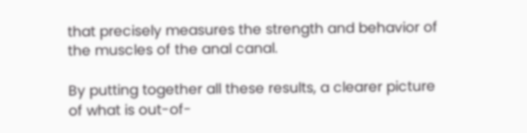that precisely measures the strength and behavior of the muscles of the anal canal.

By putting together all these results, a clearer picture of what is out-of-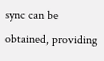sync can be obtained, providing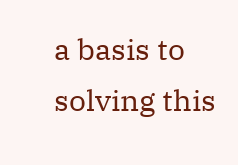a basis to solving this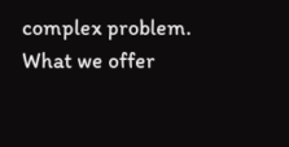complex problem.
What we offer